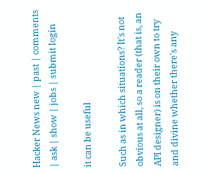Hacker News new | past | comments | ask | show | jobs | submit login

it can be useful

Such as in which situations? It's not obvious at all, so a reader (that is, an API designer) is on their own to try and divine whether there's any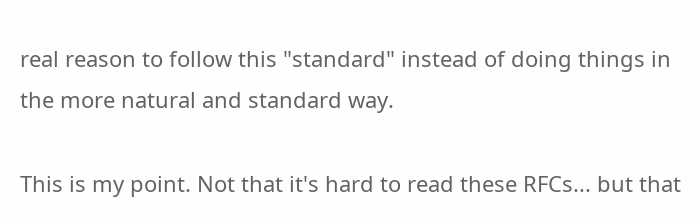real reason to follow this "standard" instead of doing things in the more natural and standard way.

This is my point. Not that it's hard to read these RFCs... but that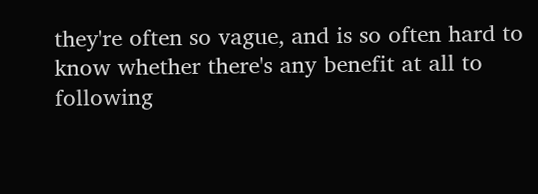they're often so vague, and is so often hard to know whether there's any benefit at all to following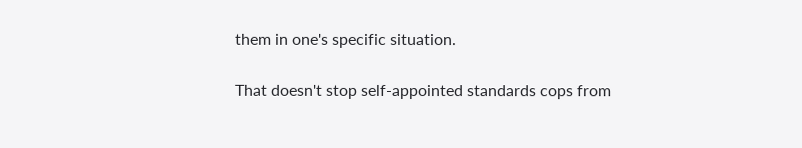them in one's specific situation.

That doesn't stop self-appointed standards cops from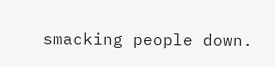smacking people down.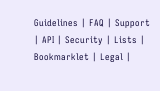Guidelines | FAQ | Support | API | Security | Lists | Bookmarklet | Legal |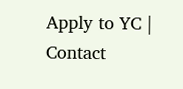Apply to YC | Contact